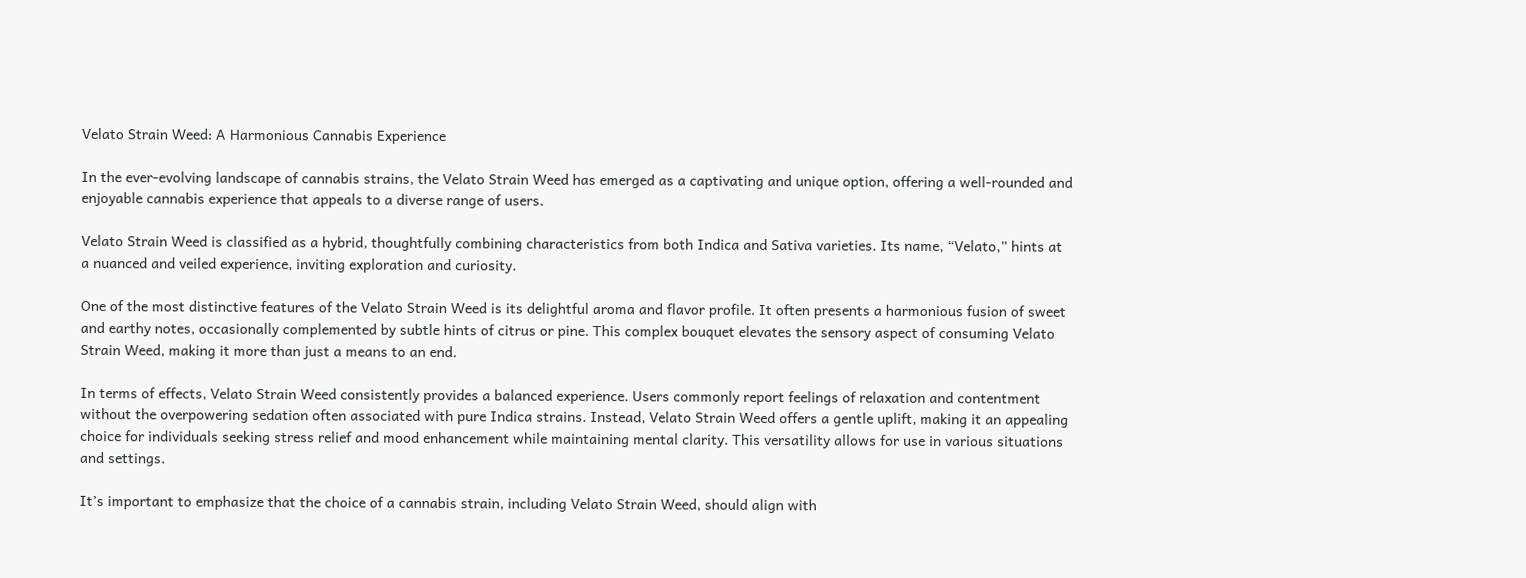Velato Strain Weed: A Harmonious Cannabis Experience

In the ever-evolving landscape of cannabis strains, the Velato Strain Weed has emerged as a captivating and unique option, offering a well-rounded and enjoyable cannabis experience that appeals to a diverse range of users.

Velato Strain Weed is classified as a hybrid, thoughtfully combining characteristics from both Indica and Sativa varieties. Its name, “Velato,” hints at a nuanced and veiled experience, inviting exploration and curiosity.

One of the most distinctive features of the Velato Strain Weed is its delightful aroma and flavor profile. It often presents a harmonious fusion of sweet and earthy notes, occasionally complemented by subtle hints of citrus or pine. This complex bouquet elevates the sensory aspect of consuming Velato Strain Weed, making it more than just a means to an end.

In terms of effects, Velato Strain Weed consistently provides a balanced experience. Users commonly report feelings of relaxation and contentment without the overpowering sedation often associated with pure Indica strains. Instead, Velato Strain Weed offers a gentle uplift, making it an appealing choice for individuals seeking stress relief and mood enhancement while maintaining mental clarity. This versatility allows for use in various situations and settings.

It’s important to emphasize that the choice of a cannabis strain, including Velato Strain Weed, should align with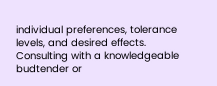individual preferences, tolerance levels, and desired effects. Consulting with a knowledgeable budtender or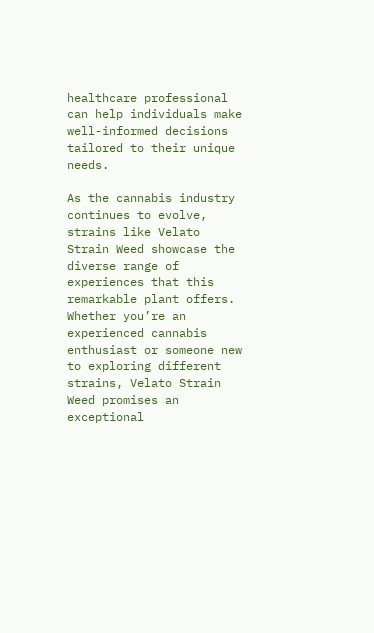healthcare professional can help individuals make well-informed decisions tailored to their unique needs.

As the cannabis industry continues to evolve, strains like Velato Strain Weed showcase the diverse range of experiences that this remarkable plant offers. Whether you’re an experienced cannabis enthusiast or someone new to exploring different strains, Velato Strain Weed promises an exceptional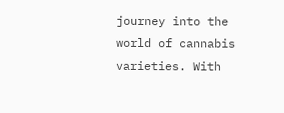journey into the world of cannabis varieties. With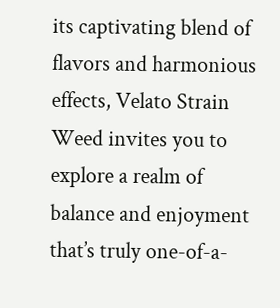its captivating blend of flavors and harmonious effects, Velato Strain Weed invites you to explore a realm of balance and enjoyment that’s truly one-of-a-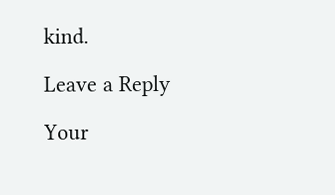kind.

Leave a Reply

Your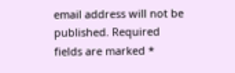email address will not be published. Required fields are marked *